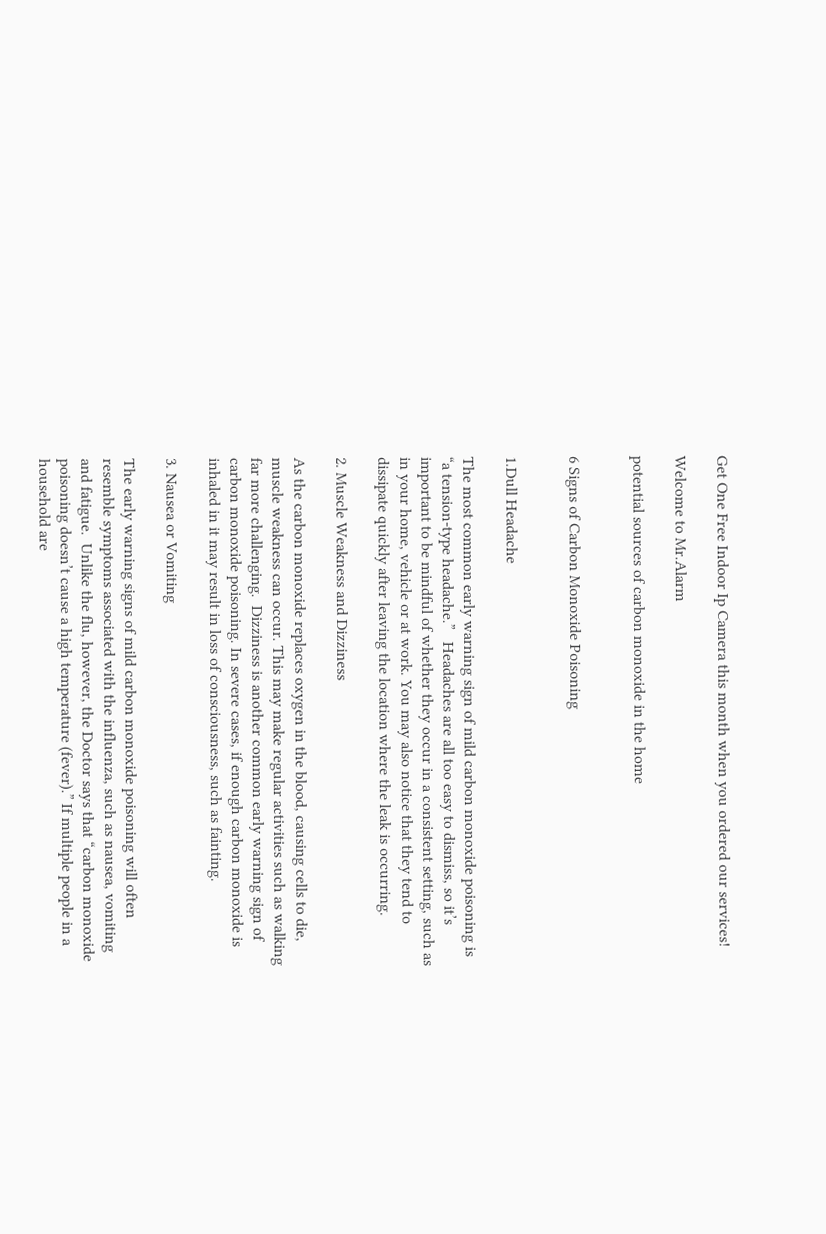Get One Free Indoor Ip Camera this month when you ordered our services!

Welcome to Mr.Alarm

potential sources of carbon monoxide in the home


6 Signs of Carbon Monoxide Poisoning


1.Dull Headache

The most common early warning sign of mild carbon monoxide poisoning is “a tension-type headache.”   Headaches are all too easy to dismiss, so it’s important to be mindful of whether they occur in a consistent setting, such as in your home, vehicle or at work. You may also notice that they tend to dissipate quickly after leaving the location where the leak is occurring.

2. Muscle Weakness and Dizziness

As the carbon monoxide replaces oxygen in the blood, causing cells to die, muscle weakness can occur. This may make regular activities such as walking far more challenging.  Dizziness is another common early warning sign of carbon monoxide poisoning. In severe cases, if enough carbon monoxide is inhaled in it may result in loss of consciousness, such as fainting.

3. Nausea or Vomiting

The early warning signs of mild carbon monoxide poisoning will often resemble symptoms associated with the influenza, such as nausea, vomiting and fatigue.  Unlike the flu, however, the Doctor says that “carbon monoxide poisoning doesn’t cause a high temperature (fever).” If multiple people in a household are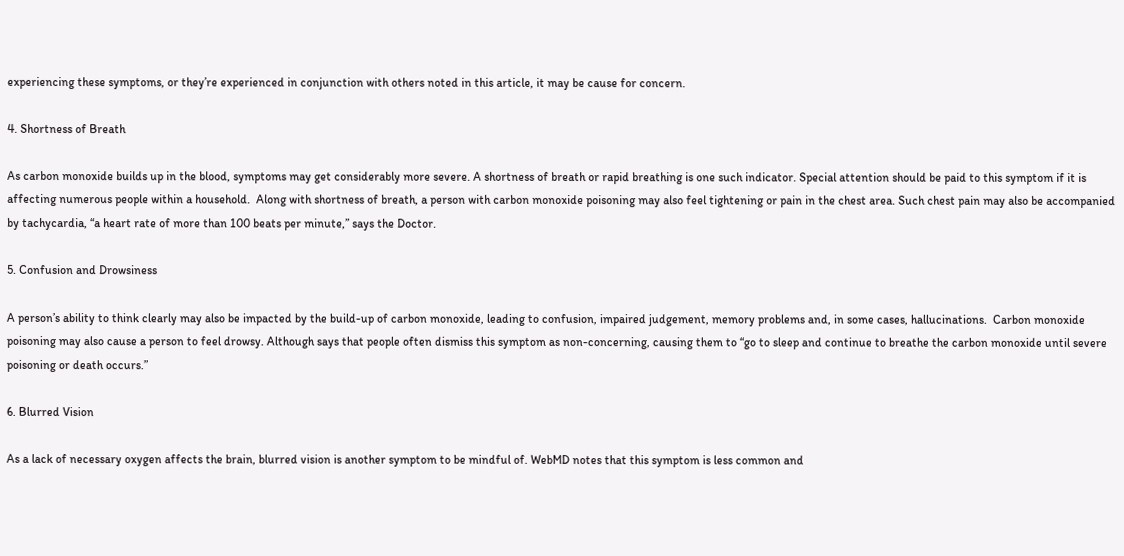experiencing these symptoms, or they’re experienced in conjunction with others noted in this article, it may be cause for concern.

4. Shortness of Breath

As carbon monoxide builds up in the blood, symptoms may get considerably more severe. A shortness of breath or rapid breathing is one such indicator. Special attention should be paid to this symptom if it is affecting numerous people within a household.  Along with shortness of breath, a person with carbon monoxide poisoning may also feel tightening or pain in the chest area. Such chest pain may also be accompanied by tachycardia, “a heart rate of more than 100 beats per minute,” says the Doctor.

5. Confusion and Drowsiness

A person’s ability to think clearly may also be impacted by the build-up of carbon monoxide, leading to confusion, impaired judgement, memory problems and, in some cases, hallucinations.  Carbon monoxide poisoning may also cause a person to feel drowsy. Although says that people often dismiss this symptom as non-concerning, causing them to “go to sleep and continue to breathe the carbon monoxide until severe poisoning or death occurs.”

6. Blurred Vision

As a lack of necessary oxygen affects the brain, blurred vision is another symptom to be mindful of. WebMD notes that this symptom is less common and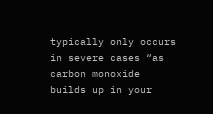typically only occurs in severe cases “as carbon monoxide builds up in your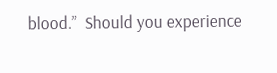blood.”  Should you experience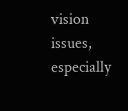vision issues, especially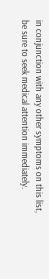in conjunction with any other symptoms on this list, be sure to seek medical attention immediately.